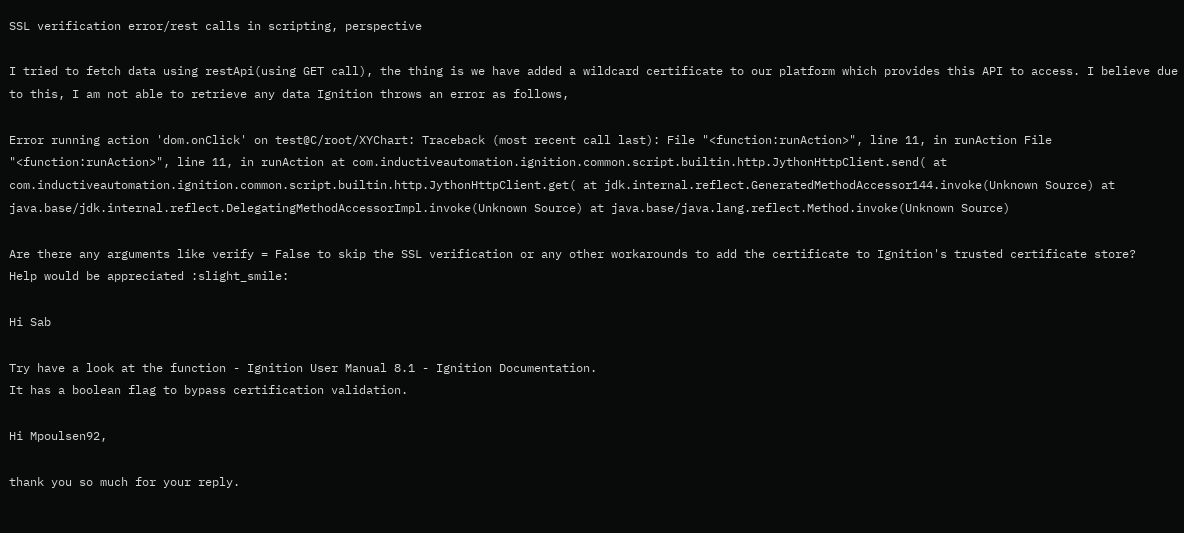SSL verification error/rest calls in scripting, perspective

I tried to fetch data using restApi(using GET call), the thing is we have added a wildcard certificate to our platform which provides this API to access. I believe due to this, I am not able to retrieve any data Ignition throws an error as follows,

Error running action 'dom.onClick' on test@C/root/XYChart: Traceback (most recent call last): File "<function:runAction>", line 11, in runAction File "<function:runAction>", line 11, in runAction at com.inductiveautomation.ignition.common.script.builtin.http.JythonHttpClient.send( at com.inductiveautomation.ignition.common.script.builtin.http.JythonHttpClient.get( at jdk.internal.reflect.GeneratedMethodAccessor144.invoke(Unknown Source) at java.base/jdk.internal.reflect.DelegatingMethodAccessorImpl.invoke(Unknown Source) at java.base/java.lang.reflect.Method.invoke(Unknown Source)

Are there any arguments like verify = False to skip the SSL verification or any other workarounds to add the certificate to Ignition's trusted certificate store?
Help would be appreciated :slight_smile:

Hi Sab

Try have a look at the function - Ignition User Manual 8.1 - Ignition Documentation.
It has a boolean flag to bypass certification validation.

Hi Mpoulsen92,

thank you so much for your reply.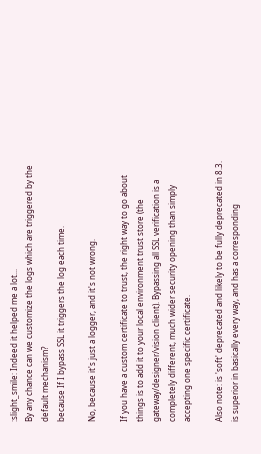:slight_smile: Indeed it helped me a lot...
By any chance can we customize the logs which are triggered by the default mechanism?
because If I bypass SSL it triggers the log each time.

No, because it's just a logger, and it's not wrong.

If you have a custom certificate to trust, the right way to go about things is to add it to your local environment trust store (the gateway/designer/vision client). Bypassing all SSL verification is a completely different, much wider security opening than simply accepting one specific certificate.

Also note: is 'soft' deprecated and likely to be fully deprecated in 8.3. is superior in basically every way, and has a corresponding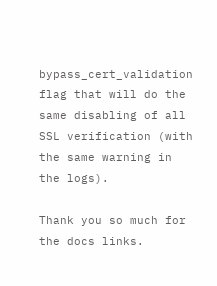bypass_cert_validation flag that will do the same disabling of all SSL verification (with the same warning in the logs).

Thank you so much for the docs links.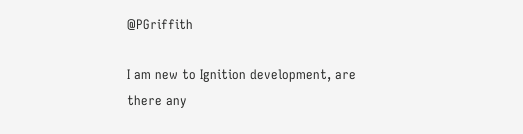@PGriffith

I am new to Ignition development, are there any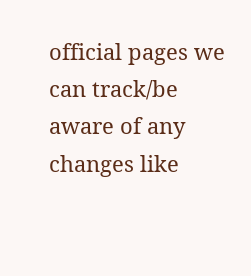official pages we can track/be aware of any changes like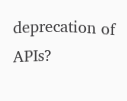deprecation of APIs?